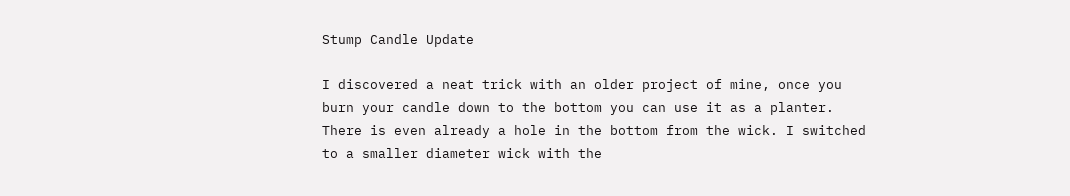Stump Candle Update

I discovered a neat trick with an older project of mine, once you burn your candle down to the bottom you can use it as a planter. There is even already a hole in the bottom from the wick. I switched to a smaller diameter wick with the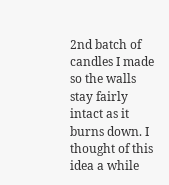2nd batch of candles I made so the walls stay fairly intact as it burns down. I thought of this idea a while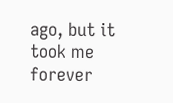ago, but it took me forever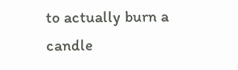to actually burn a candle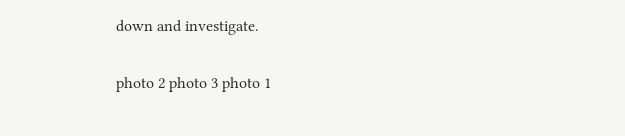down and investigate.

photo 2 photo 3 photo 1